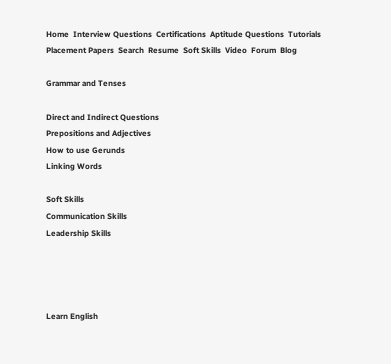Home  Interview Questions  Certifications  Aptitude Questions  Tutorials  Placement Papers  Search  Resume  Soft Skills  Video  Forum  Blog

Grammar and Tenses

Direct and Indirect Questions
Prepositions and Adjectives
How to use Gerunds
Linking Words

Soft Skills
Communication Skills
Leadership Skills




Learn English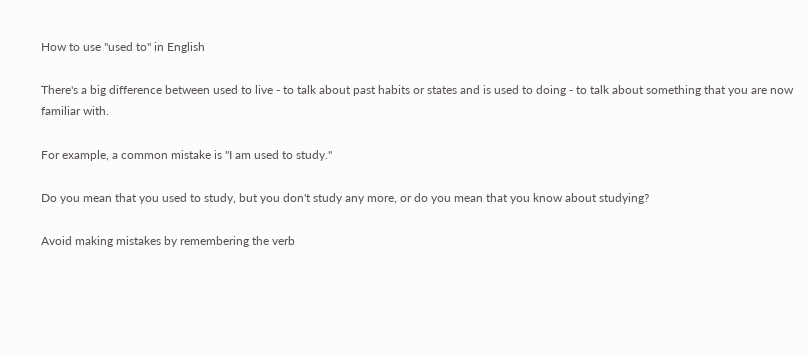How to use "used to" in English

There's a big difference between used to live - to talk about past habits or states and is used to doing - to talk about something that you are now familiar with.

For example, a common mistake is "I am used to study."

Do you mean that you used to study, but you don't study any more, or do you mean that you know about studying?

Avoid making mistakes by remembering the verb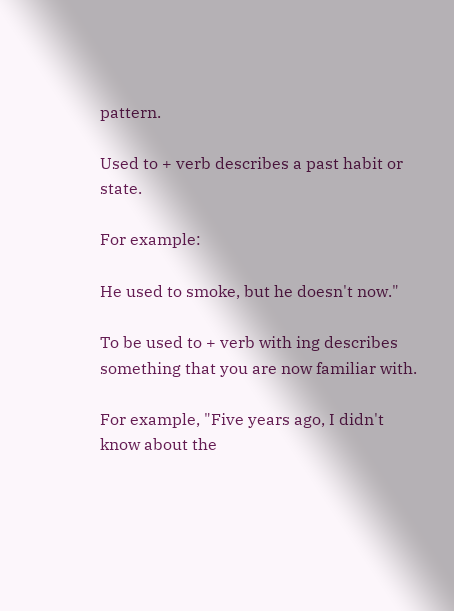pattern.

Used to + verb describes a past habit or state.

For example:

He used to smoke, but he doesn't now."

To be used to + verb with ing describes something that you are now familiar with.

For example, "Five years ago, I didn't know about the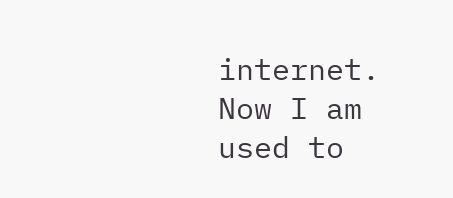internet. Now I am used to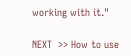working with it."

NEXT  >> How to use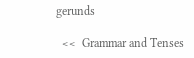gerunds

  <<  Grammar and Tenses